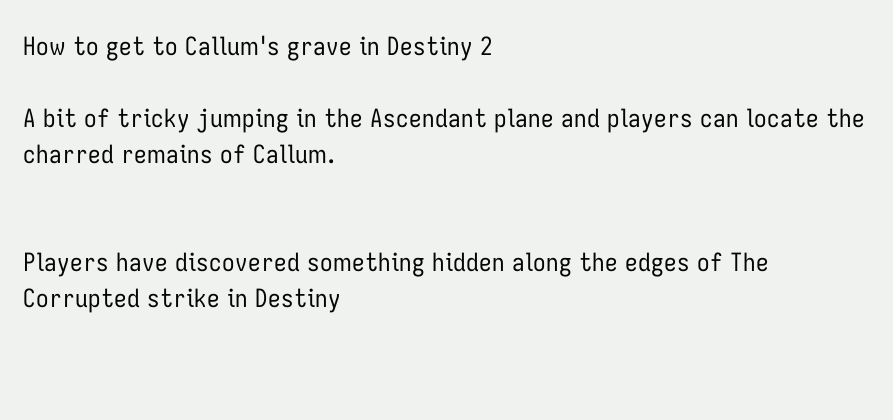How to get to Callum's grave in Destiny 2

A bit of tricky jumping in the Ascendant plane and players can locate the charred remains of Callum.


Players have discovered something hidden along the edges of The Corrupted strike in Destiny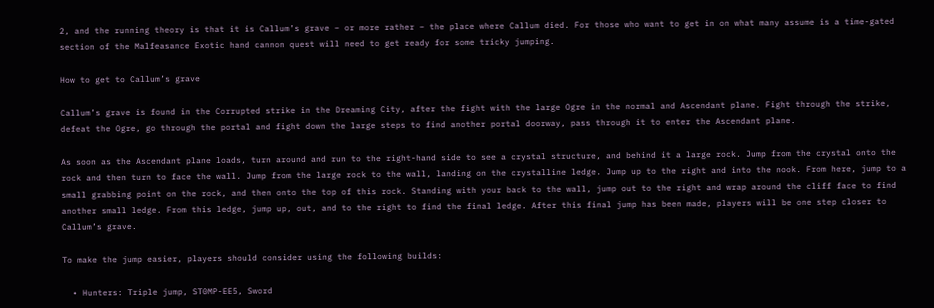2, and the running theory is that it is Callum’s grave – or more rather – the place where Callum died. For those who want to get in on what many assume is a time-gated section of the Malfeasance Exotic hand cannon quest will need to get ready for some tricky jumping.

How to get to Callum’s grave

Callum’s grave is found in the Corrupted strike in the Dreaming City, after the fight with the large Ogre in the normal and Ascendant plane. Fight through the strike, defeat the Ogre, go through the portal and fight down the large steps to find another portal doorway, pass through it to enter the Ascendant plane.

As soon as the Ascendant plane loads, turn around and run to the right-hand side to see a crystal structure, and behind it a large rock. Jump from the crystal onto the rock and then turn to face the wall. Jump from the large rock to the wall, landing on the crystalline ledge. Jump up to the right and into the nook. From here, jump to a small grabbing point on the rock, and then onto the top of this rock. Standing with your back to the wall, jump out to the right and wrap around the cliff face to find another small ledge. From this ledge, jump up, out, and to the right to find the final ledge. After this final jump has been made, players will be one step closer to Callum’s grave.

To make the jump easier, players should consider using the following builds:

  • Hunters: Triple jump, ST0MP-EE5, Sword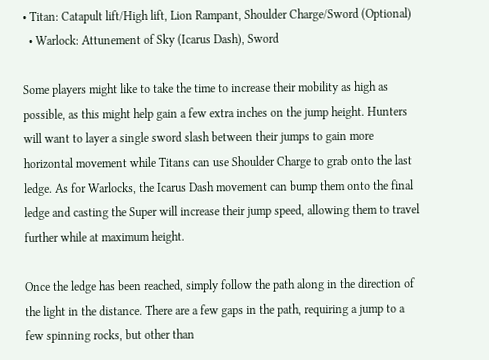• Titan: Catapult lift/High lift, Lion Rampant, Shoulder Charge/Sword (Optional)
  • Warlock: Attunement of Sky (Icarus Dash), Sword

Some players might like to take the time to increase their mobility as high as possible, as this might help gain a few extra inches on the jump height. Hunters will want to layer a single sword slash between their jumps to gain more horizontal movement while Titans can use Shoulder Charge to grab onto the last ledge. As for Warlocks, the Icarus Dash movement can bump them onto the final ledge and casting the Super will increase their jump speed, allowing them to travel further while at maximum height.

Once the ledge has been reached, simply follow the path along in the direction of the light in the distance. There are a few gaps in the path, requiring a jump to a few spinning rocks, but other than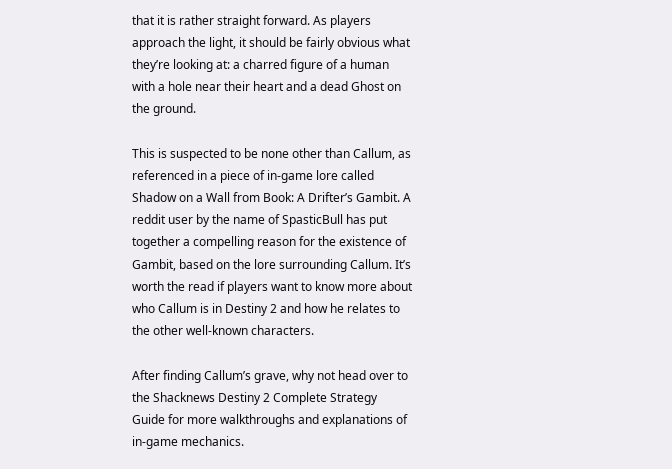that it is rather straight forward. As players approach the light, it should be fairly obvious what they’re looking at: a charred figure of a human with a hole near their heart and a dead Ghost on the ground.

This is suspected to be none other than Callum, as referenced in a piece of in-game lore called Shadow on a Wall from Book: A Drifter’s Gambit. A reddit user by the name of SpasticBull has put together a compelling reason for the existence of Gambit, based on the lore surrounding Callum. It’s worth the read if players want to know more about who Callum is in Destiny 2 and how he relates to the other well-known characters.

After finding Callum’s grave, why not head over to the Shacknews Destiny 2 Complete Strategy Guide for more walkthroughs and explanations of in-game mechanics.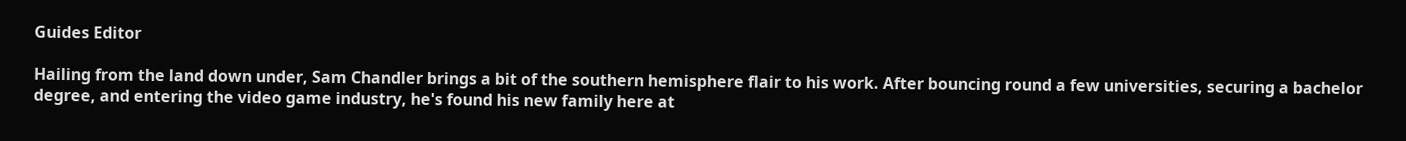Guides Editor

Hailing from the land down under, Sam Chandler brings a bit of the southern hemisphere flair to his work. After bouncing round a few universities, securing a bachelor degree, and entering the video game industry, he's found his new family here at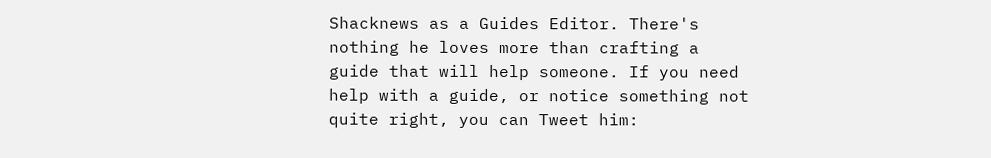Shacknews as a Guides Editor. There's nothing he loves more than crafting a guide that will help someone. If you need help with a guide, or notice something not quite right, you can Tweet him: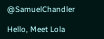@SamuelChandler

Hello, Meet Lola